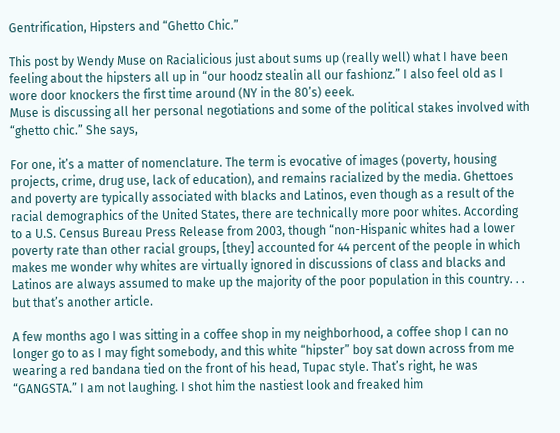Gentrification, Hipsters and “Ghetto Chic.”

This post by Wendy Muse on Racialicious just about sums up (really well) what I have been feeling about the hipsters all up in “our hoodz stealin all our fashionz.” I also feel old as I wore door knockers the first time around (NY in the 80’s) eeek.
Muse is discussing all her personal negotiations and some of the political stakes involved with “ghetto chic.” She says,

For one, it’s a matter of nomenclature. The term is evocative of images (poverty, housing projects, crime, drug use, lack of education), and remains racialized by the media. Ghettoes and poverty are typically associated with blacks and Latinos, even though as a result of the racial demographics of the United States, there are technically more poor whites. According to a U.S. Census Bureau Press Release from 2003, though “non-Hispanic whites had a lower poverty rate than other racial groups, [they] accounted for 44 percent of the people in which makes me wonder why whites are virtually ignored in discussions of class and blacks and Latinos are always assumed to make up the majority of the poor population in this country. . . but that’s another article.

A few months ago I was sitting in a coffee shop in my neighborhood, a coffee shop I can no longer go to as I may fight somebody, and this white “hipster” boy sat down across from me wearing a red bandana tied on the front of his head, Tupac style. That’s right, he was “GANGSTA.” I am not laughing. I shot him the nastiest look and freaked him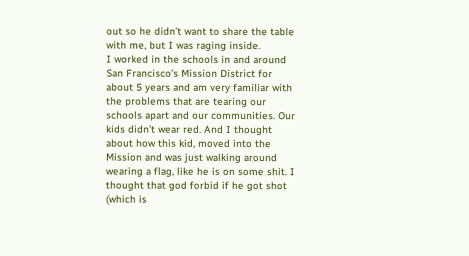out so he didn’t want to share the table with me, but I was raging inside.
I worked in the schools in and around San Francisco’s Mission District for about 5 years and am very familiar with the problems that are tearing our schools apart and our communities. Our kids didn’t wear red. And I thought about how this kid, moved into the Mission and was just walking around wearing a flag, like he is on some shit. I thought that god forbid if he got shot (which is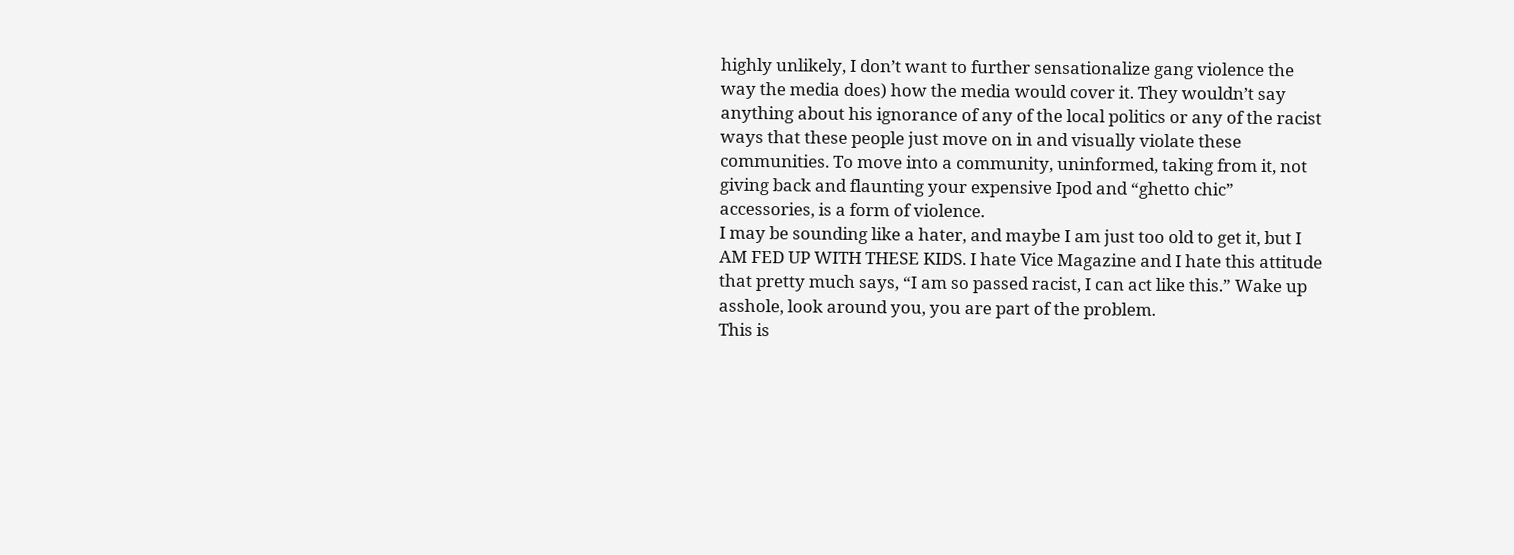highly unlikely, I don’t want to further sensationalize gang violence the way the media does) how the media would cover it. They wouldn’t say anything about his ignorance of any of the local politics or any of the racist ways that these people just move on in and visually violate these communities. To move into a community, uninformed, taking from it, not giving back and flaunting your expensive Ipod and “ghetto chic” accessories, is a form of violence.
I may be sounding like a hater, and maybe I am just too old to get it, but I AM FED UP WITH THESE KIDS. I hate Vice Magazine and I hate this attitude that pretty much says, “I am so passed racist, I can act like this.” Wake up asshole, look around you, you are part of the problem.
This is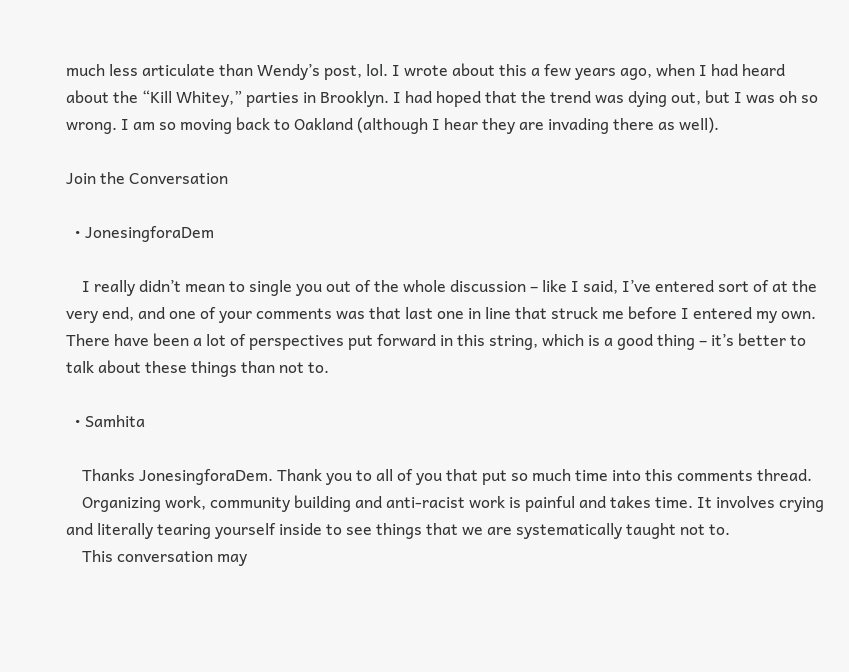much less articulate than Wendy’s post, lol. I wrote about this a few years ago, when I had heard about the “Kill Whitey,” parties in Brooklyn. I had hoped that the trend was dying out, but I was oh so wrong. I am so moving back to Oakland (although I hear they are invading there as well).

Join the Conversation

  • JonesingforaDem

    I really didn’t mean to single you out of the whole discussion – like I said, I’ve entered sort of at the very end, and one of your comments was that last one in line that struck me before I entered my own. There have been a lot of perspectives put forward in this string, which is a good thing – it’s better to talk about these things than not to.

  • Samhita

    Thanks JonesingforaDem. Thank you to all of you that put so much time into this comments thread.
    Organizing work, community building and anti-racist work is painful and takes time. It involves crying and literally tearing yourself inside to see things that we are systematically taught not to.
    This conversation may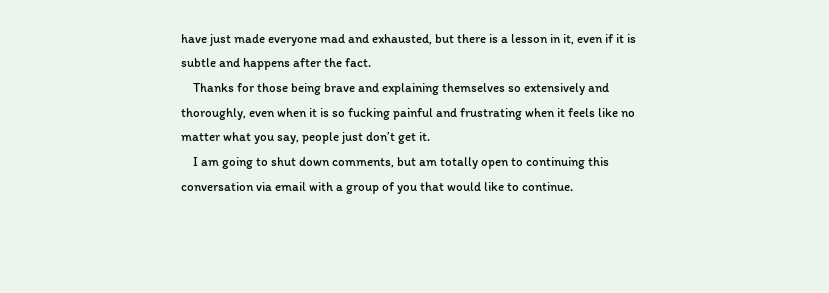have just made everyone mad and exhausted, but there is a lesson in it, even if it is subtle and happens after the fact.
    Thanks for those being brave and explaining themselves so extensively and thoroughly, even when it is so fucking painful and frustrating when it feels like no matter what you say, people just don’t get it.
    I am going to shut down comments, but am totally open to continuing this conversation via email with a group of you that would like to continue.